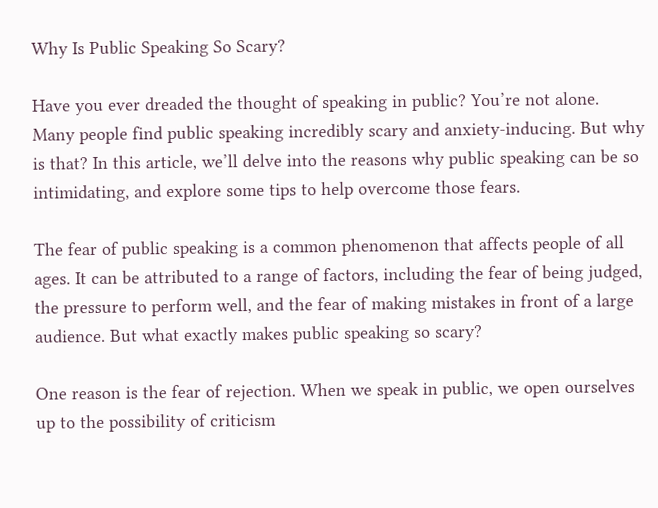Why Is Public Speaking So Scary?

Have you ever dreaded the thought of speaking in public? You’re not alone. Many people find public speaking incredibly scary and anxiety-inducing. But why is that? In this article, we’ll delve into the reasons why public speaking can be so intimidating, and explore some tips to help overcome those fears.

The fear of public speaking is a common phenomenon that affects people of all ages. It can be attributed to a range of factors, including the fear of being judged, the pressure to perform well, and the fear of making mistakes in front of a large audience. But what exactly makes public speaking so scary?

One reason is the fear of rejection. When we speak in public, we open ourselves up to the possibility of criticism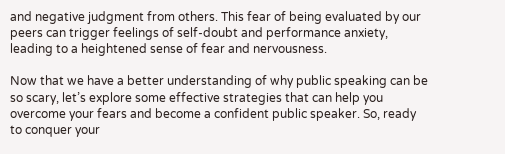and negative judgment from others. This fear of being evaluated by our peers can trigger feelings of self-doubt and performance anxiety, leading to a heightened sense of fear and nervousness.

Now that we have a better understanding of why public speaking can be so scary, let’s explore some effective strategies that can help you overcome your fears and become a confident public speaker. So, ready to conquer your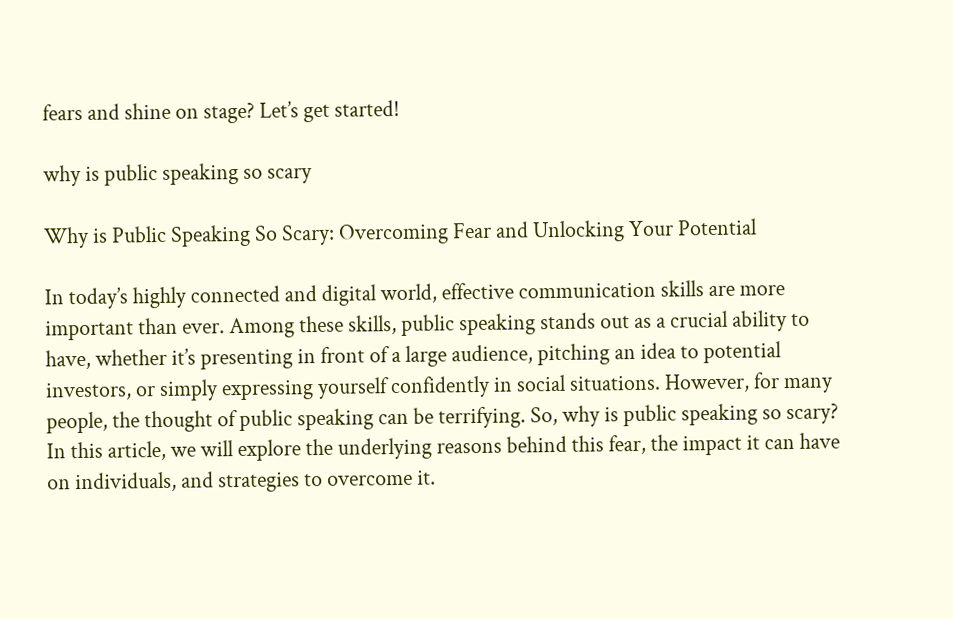fears and shine on stage? Let’s get started!

why is public speaking so scary

Why is Public Speaking So Scary: Overcoming Fear and Unlocking Your Potential

In today’s highly connected and digital world, effective communication skills are more important than ever. Among these skills, public speaking stands out as a crucial ability to have, whether it’s presenting in front of a large audience, pitching an idea to potential investors, or simply expressing yourself confidently in social situations. However, for many people, the thought of public speaking can be terrifying. So, why is public speaking so scary? In this article, we will explore the underlying reasons behind this fear, the impact it can have on individuals, and strategies to overcome it.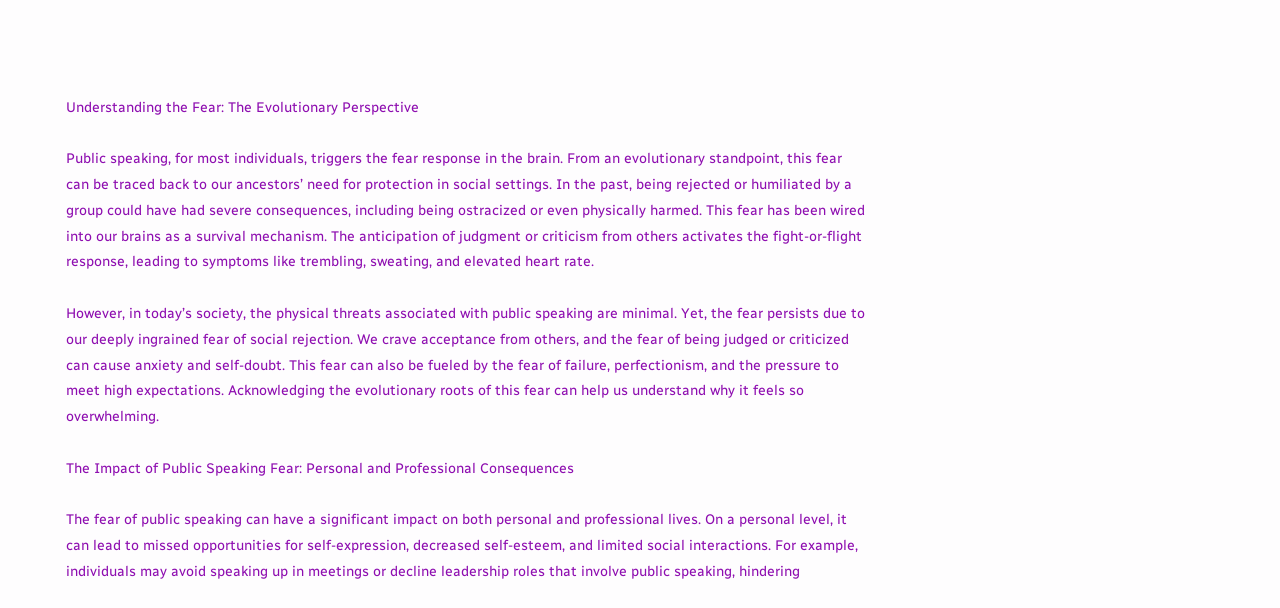Understanding the Fear: The Evolutionary Perspective

Public speaking, for most individuals, triggers the fear response in the brain. From an evolutionary standpoint, this fear can be traced back to our ancestors’ need for protection in social settings. In the past, being rejected or humiliated by a group could have had severe consequences, including being ostracized or even physically harmed. This fear has been wired into our brains as a survival mechanism. The anticipation of judgment or criticism from others activates the fight-or-flight response, leading to symptoms like trembling, sweating, and elevated heart rate.

However, in today’s society, the physical threats associated with public speaking are minimal. Yet, the fear persists due to our deeply ingrained fear of social rejection. We crave acceptance from others, and the fear of being judged or criticized can cause anxiety and self-doubt. This fear can also be fueled by the fear of failure, perfectionism, and the pressure to meet high expectations. Acknowledging the evolutionary roots of this fear can help us understand why it feels so overwhelming.

The Impact of Public Speaking Fear: Personal and Professional Consequences

The fear of public speaking can have a significant impact on both personal and professional lives. On a personal level, it can lead to missed opportunities for self-expression, decreased self-esteem, and limited social interactions. For example, individuals may avoid speaking up in meetings or decline leadership roles that involve public speaking, hindering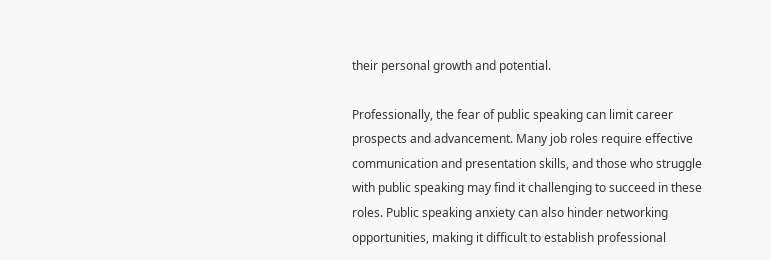their personal growth and potential.

Professionally, the fear of public speaking can limit career prospects and advancement. Many job roles require effective communication and presentation skills, and those who struggle with public speaking may find it challenging to succeed in these roles. Public speaking anxiety can also hinder networking opportunities, making it difficult to establish professional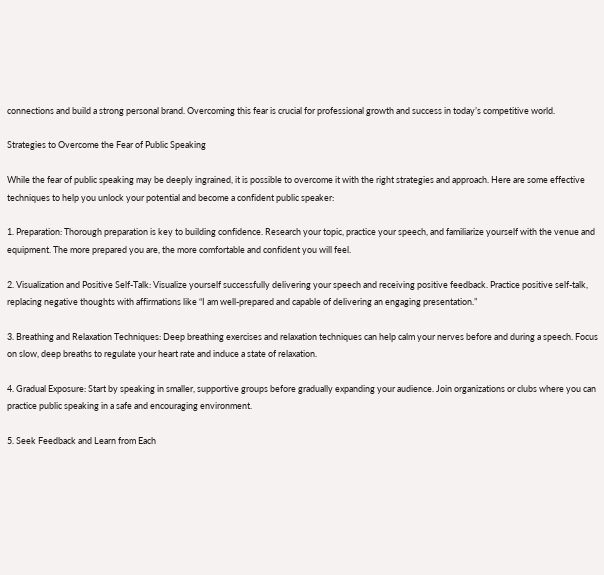connections and build a strong personal brand. Overcoming this fear is crucial for professional growth and success in today’s competitive world.

Strategies to Overcome the Fear of Public Speaking

While the fear of public speaking may be deeply ingrained, it is possible to overcome it with the right strategies and approach. Here are some effective techniques to help you unlock your potential and become a confident public speaker:

1. Preparation: Thorough preparation is key to building confidence. Research your topic, practice your speech, and familiarize yourself with the venue and equipment. The more prepared you are, the more comfortable and confident you will feel.

2. Visualization and Positive Self-Talk: Visualize yourself successfully delivering your speech and receiving positive feedback. Practice positive self-talk, replacing negative thoughts with affirmations like “I am well-prepared and capable of delivering an engaging presentation.”

3. Breathing and Relaxation Techniques: Deep breathing exercises and relaxation techniques can help calm your nerves before and during a speech. Focus on slow, deep breaths to regulate your heart rate and induce a state of relaxation.

4. Gradual Exposure: Start by speaking in smaller, supportive groups before gradually expanding your audience. Join organizations or clubs where you can practice public speaking in a safe and encouraging environment.

5. Seek Feedback and Learn from Each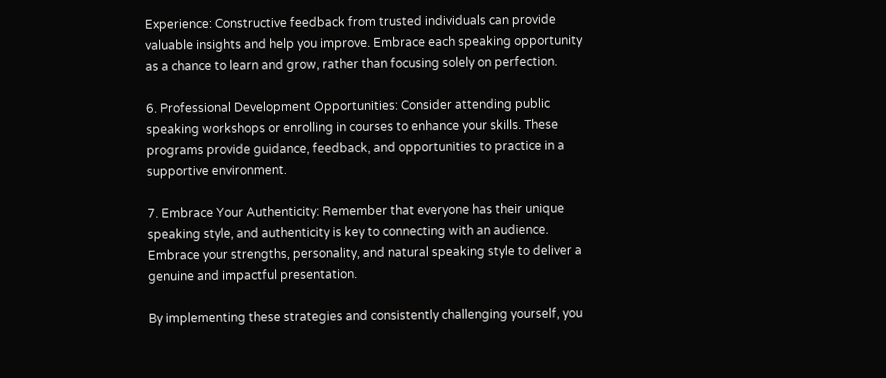Experience: Constructive feedback from trusted individuals can provide valuable insights and help you improve. Embrace each speaking opportunity as a chance to learn and grow, rather than focusing solely on perfection.

6. Professional Development Opportunities: Consider attending public speaking workshops or enrolling in courses to enhance your skills. These programs provide guidance, feedback, and opportunities to practice in a supportive environment.

7. Embrace Your Authenticity: Remember that everyone has their unique speaking style, and authenticity is key to connecting with an audience. Embrace your strengths, personality, and natural speaking style to deliver a genuine and impactful presentation.

By implementing these strategies and consistently challenging yourself, you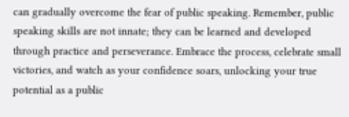can gradually overcome the fear of public speaking. Remember, public speaking skills are not innate; they can be learned and developed through practice and perseverance. Embrace the process, celebrate small victories, and watch as your confidence soars, unlocking your true potential as a public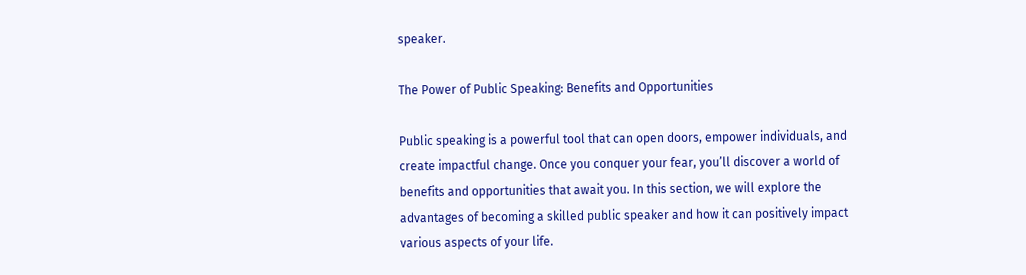speaker.

The Power of Public Speaking: Benefits and Opportunities

Public speaking is a powerful tool that can open doors, empower individuals, and create impactful change. Once you conquer your fear, you’ll discover a world of benefits and opportunities that await you. In this section, we will explore the advantages of becoming a skilled public speaker and how it can positively impact various aspects of your life.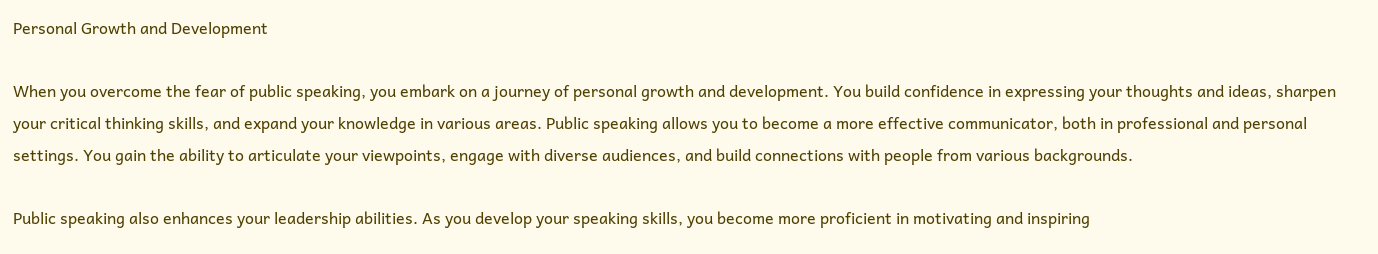Personal Growth and Development

When you overcome the fear of public speaking, you embark on a journey of personal growth and development. You build confidence in expressing your thoughts and ideas, sharpen your critical thinking skills, and expand your knowledge in various areas. Public speaking allows you to become a more effective communicator, both in professional and personal settings. You gain the ability to articulate your viewpoints, engage with diverse audiences, and build connections with people from various backgrounds.

Public speaking also enhances your leadership abilities. As you develop your speaking skills, you become more proficient in motivating and inspiring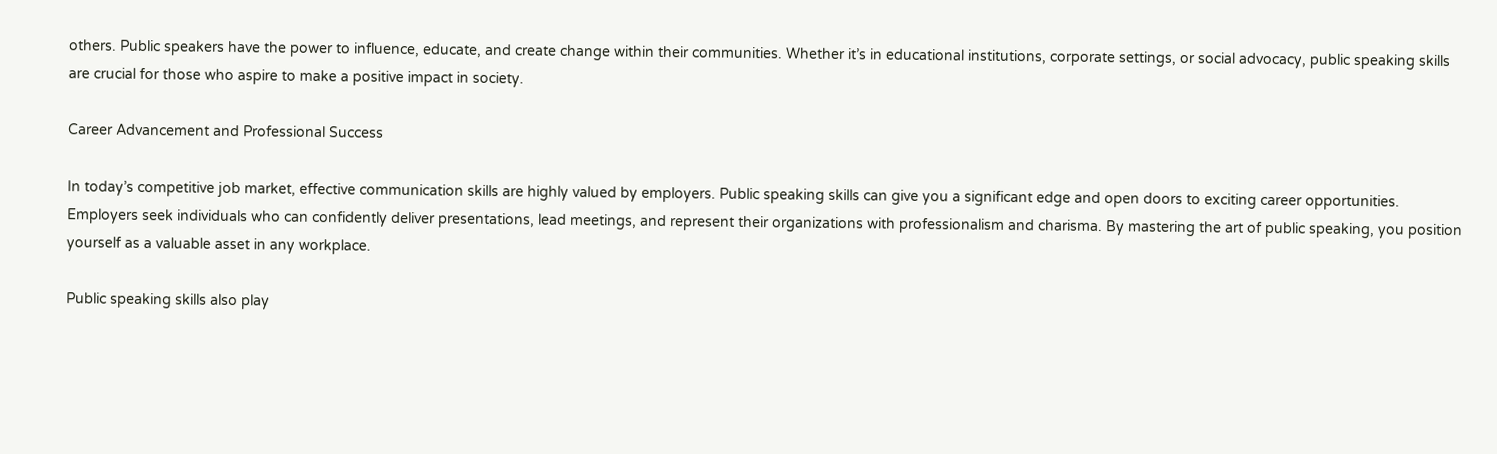others. Public speakers have the power to influence, educate, and create change within their communities. Whether it’s in educational institutions, corporate settings, or social advocacy, public speaking skills are crucial for those who aspire to make a positive impact in society.

Career Advancement and Professional Success

In today’s competitive job market, effective communication skills are highly valued by employers. Public speaking skills can give you a significant edge and open doors to exciting career opportunities. Employers seek individuals who can confidently deliver presentations, lead meetings, and represent their organizations with professionalism and charisma. By mastering the art of public speaking, you position yourself as a valuable asset in any workplace.

Public speaking skills also play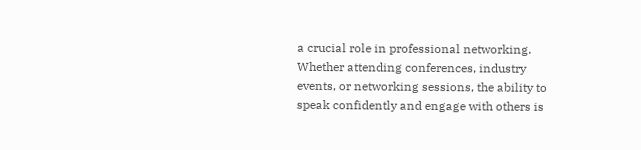a crucial role in professional networking. Whether attending conferences, industry events, or networking sessions, the ability to speak confidently and engage with others is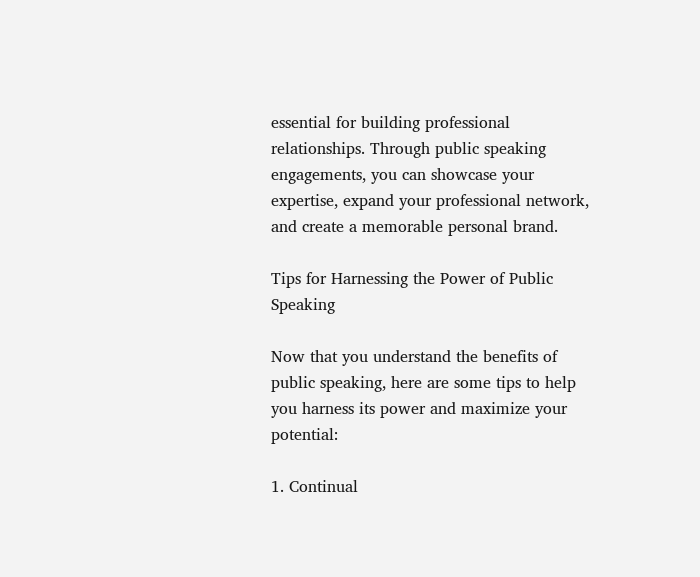essential for building professional relationships. Through public speaking engagements, you can showcase your expertise, expand your professional network, and create a memorable personal brand.

Tips for Harnessing the Power of Public Speaking

Now that you understand the benefits of public speaking, here are some tips to help you harness its power and maximize your potential:

1. Continual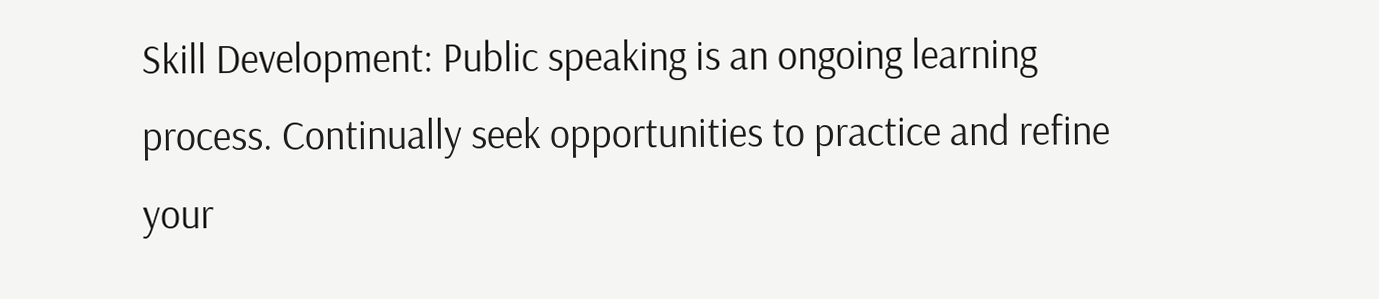Skill Development: Public speaking is an ongoing learning process. Continually seek opportunities to practice and refine your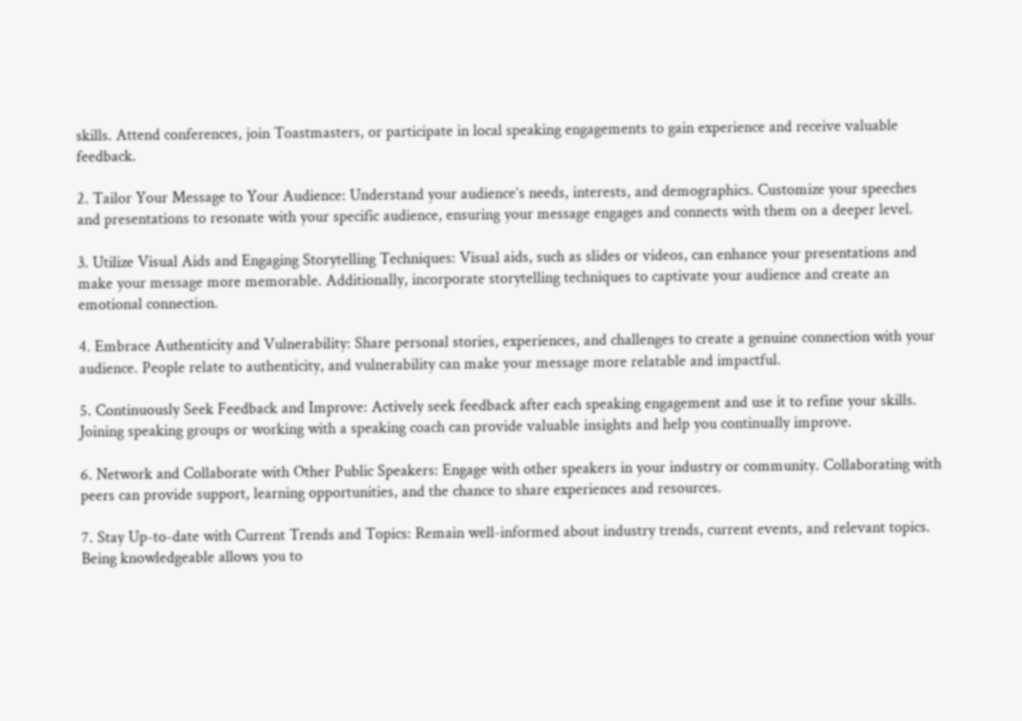skills. Attend conferences, join Toastmasters, or participate in local speaking engagements to gain experience and receive valuable feedback.

2. Tailor Your Message to Your Audience: Understand your audience’s needs, interests, and demographics. Customize your speeches and presentations to resonate with your specific audience, ensuring your message engages and connects with them on a deeper level.

3. Utilize Visual Aids and Engaging Storytelling Techniques: Visual aids, such as slides or videos, can enhance your presentations and make your message more memorable. Additionally, incorporate storytelling techniques to captivate your audience and create an emotional connection.

4. Embrace Authenticity and Vulnerability: Share personal stories, experiences, and challenges to create a genuine connection with your audience. People relate to authenticity, and vulnerability can make your message more relatable and impactful.

5. Continuously Seek Feedback and Improve: Actively seek feedback after each speaking engagement and use it to refine your skills. Joining speaking groups or working with a speaking coach can provide valuable insights and help you continually improve.

6. Network and Collaborate with Other Public Speakers: Engage with other speakers in your industry or community. Collaborating with peers can provide support, learning opportunities, and the chance to share experiences and resources.

7. Stay Up-to-date with Current Trends and Topics: Remain well-informed about industry trends, current events, and relevant topics. Being knowledgeable allows you to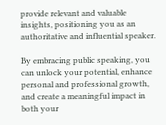provide relevant and valuable insights, positioning you as an authoritative and influential speaker.

By embracing public speaking, you can unlock your potential, enhance personal and professional growth, and create a meaningful impact in both your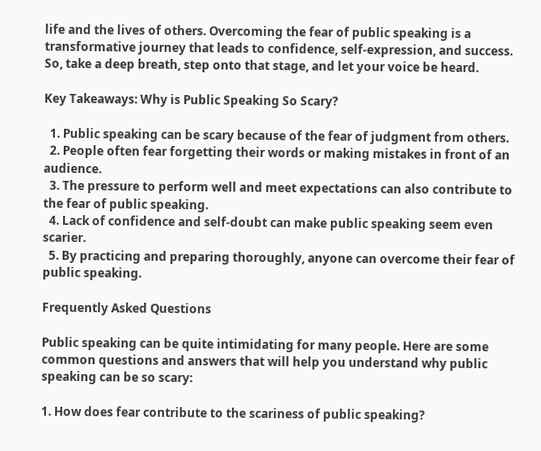life and the lives of others. Overcoming the fear of public speaking is a transformative journey that leads to confidence, self-expression, and success. So, take a deep breath, step onto that stage, and let your voice be heard.

Key Takeaways: Why is Public Speaking So Scary?

  1. Public speaking can be scary because of the fear of judgment from others.
  2. People often fear forgetting their words or making mistakes in front of an audience.
  3. The pressure to perform well and meet expectations can also contribute to the fear of public speaking.
  4. Lack of confidence and self-doubt can make public speaking seem even scarier.
  5. By practicing and preparing thoroughly, anyone can overcome their fear of public speaking.

Frequently Asked Questions

Public speaking can be quite intimidating for many people. Here are some common questions and answers that will help you understand why public speaking can be so scary:

1. How does fear contribute to the scariness of public speaking?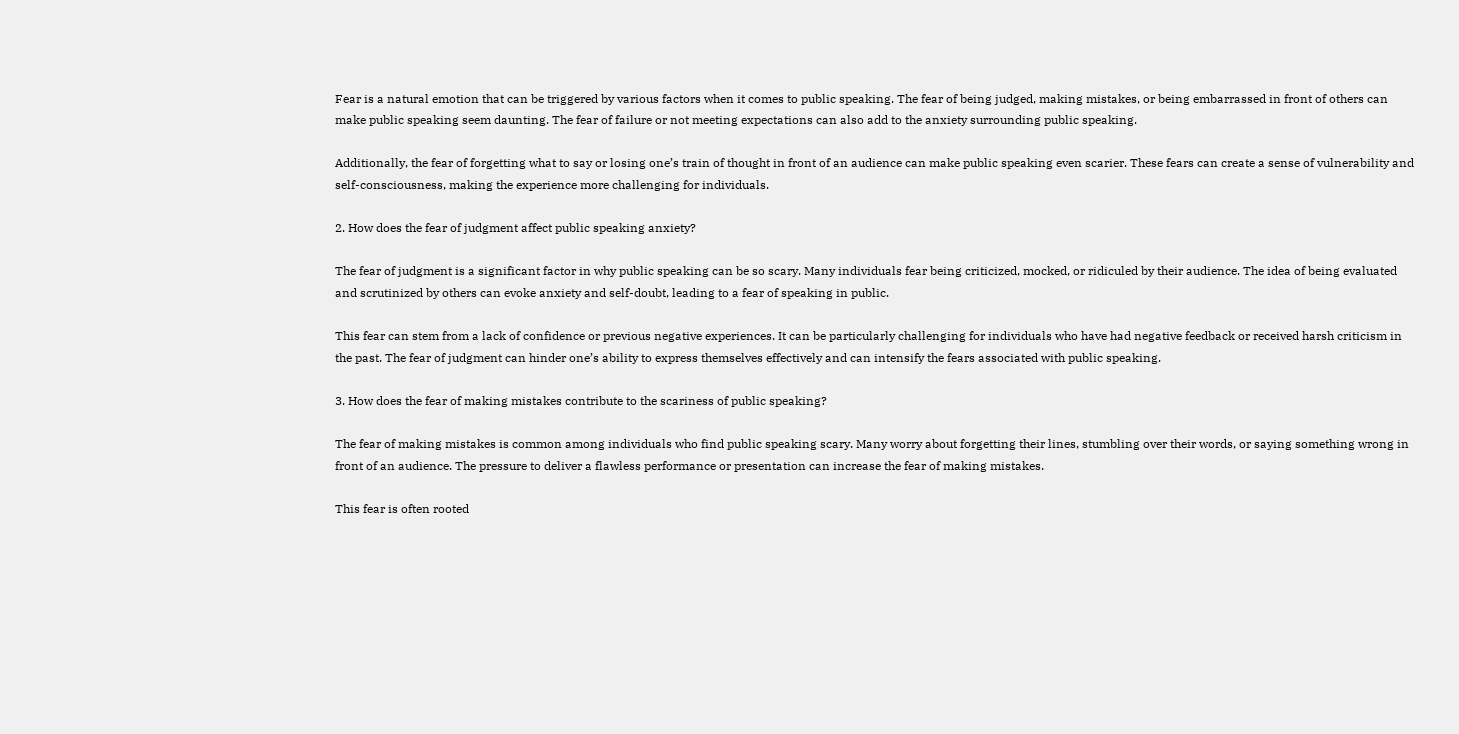Fear is a natural emotion that can be triggered by various factors when it comes to public speaking. The fear of being judged, making mistakes, or being embarrassed in front of others can make public speaking seem daunting. The fear of failure or not meeting expectations can also add to the anxiety surrounding public speaking.

Additionally, the fear of forgetting what to say or losing one’s train of thought in front of an audience can make public speaking even scarier. These fears can create a sense of vulnerability and self-consciousness, making the experience more challenging for individuals.

2. How does the fear of judgment affect public speaking anxiety?

The fear of judgment is a significant factor in why public speaking can be so scary. Many individuals fear being criticized, mocked, or ridiculed by their audience. The idea of being evaluated and scrutinized by others can evoke anxiety and self-doubt, leading to a fear of speaking in public.

This fear can stem from a lack of confidence or previous negative experiences. It can be particularly challenging for individuals who have had negative feedback or received harsh criticism in the past. The fear of judgment can hinder one’s ability to express themselves effectively and can intensify the fears associated with public speaking.

3. How does the fear of making mistakes contribute to the scariness of public speaking?

The fear of making mistakes is common among individuals who find public speaking scary. Many worry about forgetting their lines, stumbling over their words, or saying something wrong in front of an audience. The pressure to deliver a flawless performance or presentation can increase the fear of making mistakes.

This fear is often rooted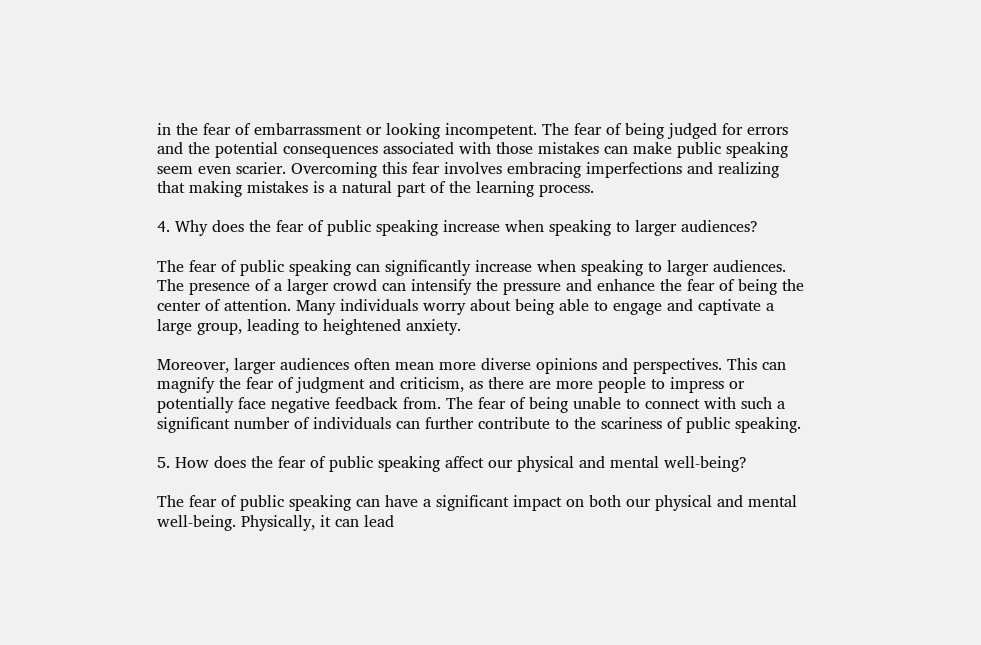in the fear of embarrassment or looking incompetent. The fear of being judged for errors and the potential consequences associated with those mistakes can make public speaking seem even scarier. Overcoming this fear involves embracing imperfections and realizing that making mistakes is a natural part of the learning process.

4. Why does the fear of public speaking increase when speaking to larger audiences?

The fear of public speaking can significantly increase when speaking to larger audiences. The presence of a larger crowd can intensify the pressure and enhance the fear of being the center of attention. Many individuals worry about being able to engage and captivate a large group, leading to heightened anxiety.

Moreover, larger audiences often mean more diverse opinions and perspectives. This can magnify the fear of judgment and criticism, as there are more people to impress or potentially face negative feedback from. The fear of being unable to connect with such a significant number of individuals can further contribute to the scariness of public speaking.

5. How does the fear of public speaking affect our physical and mental well-being?

The fear of public speaking can have a significant impact on both our physical and mental well-being. Physically, it can lead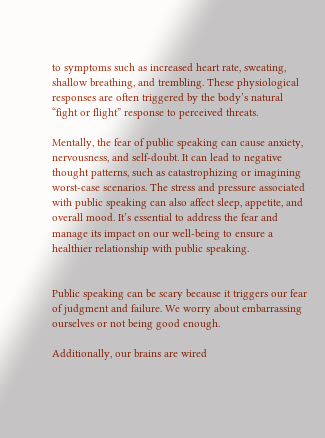to symptoms such as increased heart rate, sweating, shallow breathing, and trembling. These physiological responses are often triggered by the body’s natural “fight or flight” response to perceived threats.

Mentally, the fear of public speaking can cause anxiety, nervousness, and self-doubt. It can lead to negative thought patterns, such as catastrophizing or imagining worst-case scenarios. The stress and pressure associated with public speaking can also affect sleep, appetite, and overall mood. It’s essential to address the fear and manage its impact on our well-being to ensure a healthier relationship with public speaking.


Public speaking can be scary because it triggers our fear of judgment and failure. We worry about embarrassing ourselves or not being good enough.

Additionally, our brains are wired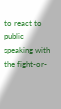to react to public speaking with the fight-or-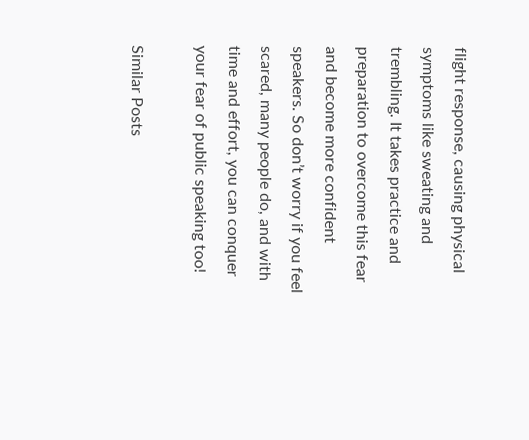flight response, causing physical symptoms like sweating and trembling. It takes practice and preparation to overcome this fear and become more confident speakers. So don’t worry if you feel scared, many people do, and with time and effort, you can conquer your fear of public speaking too!

Similar Posts